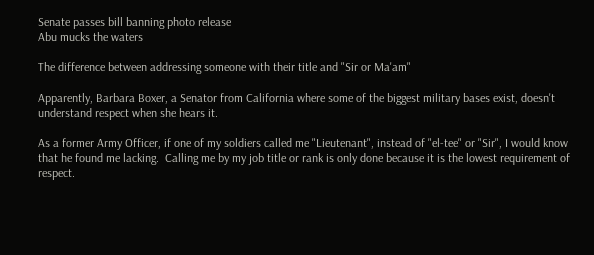Senate passes bill banning photo release
Abu mucks the waters

The difference between addressing someone with their title and "Sir or Ma'am"

Apparently, Barbara Boxer, a Senator from California where some of the biggest military bases exist, doesn't understand respect when she hears it.

As a former Army Officer, if one of my soldiers called me "Lieutenant", instead of "el-tee" or "Sir", I would know that he found me lacking.  Calling me by my job title or rank is only done because it is the lowest requirement of respect.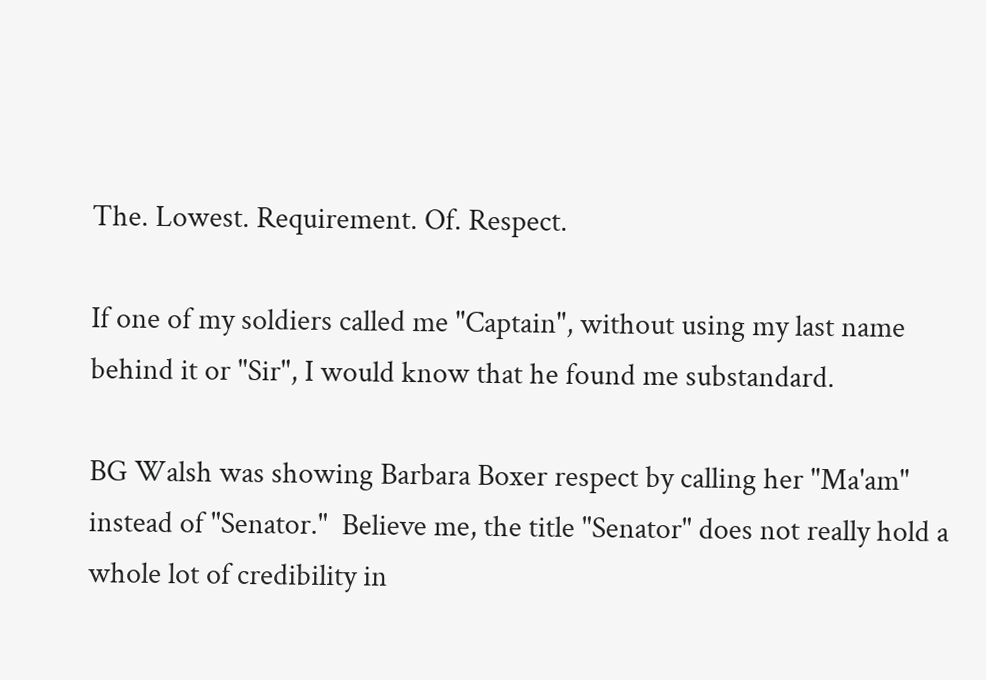The. Lowest. Requirement. Of. Respect.

If one of my soldiers called me "Captain", without using my last name behind it or "Sir", I would know that he found me substandard.

BG Walsh was showing Barbara Boxer respect by calling her "Ma'am" instead of "Senator."  Believe me, the title "Senator" does not really hold a whole lot of credibility in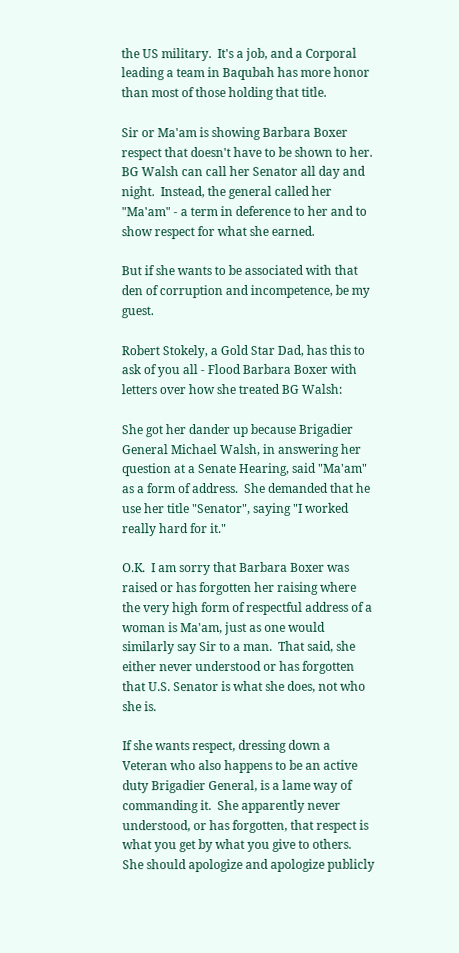the US military.  It's a job, and a Corporal leading a team in Baqubah has more honor than most of those holding that title.

Sir or Ma'am is showing Barbara Boxer respect that doesn't have to be shown to her.  BG Walsh can call her Senator all day and night.  Instead, the general called her "Ma'am" - a term in deference to her and to show respect for what she earned.

But if she wants to be associated with that den of corruption and incompetence, be my guest.

Robert Stokely, a Gold Star Dad, has this to ask of you all - Flood Barbara Boxer with letters over how she treated BG Walsh:

She got her dander up because Brigadier General Michael Walsh, in answering her question at a Senate Hearing, said "Ma'am" as a form of address.  She demanded that he use her title "Senator", saying "I worked really hard for it."

O.K.  I am sorry that Barbara Boxer was raised or has forgotten her raising where the very high form of respectful address of a woman is Ma'am, just as one would similarly say Sir to a man.  That said, she either never understood or has forgotten that U.S. Senator is what she does, not who she is.

If she wants respect, dressing down a Veteran who also happens to be an active duty Brigadier General, is a lame way of commanding it.  She apparently never understood, or has forgotten, that respect is what you get by what you give to others.  She should apologize and apologize publicly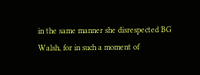in the same manner she disrespected BG Walsh, for in such a moment of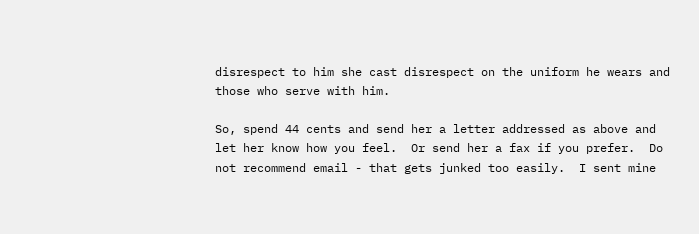disrespect to him she cast disrespect on the uniform he wears and those who serve with him.

So, spend 44 cents and send her a letter addressed as above and let her know how you feel.  Or send her a fax if you prefer.  Do not recommend email - that gets junked too easily.  I sent mine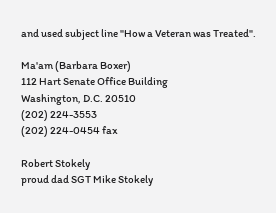and used subject line "How a Veteran was Treated".

Ma'am (Barbara Boxer)
112 Hart Senate Office Building
Washington, D.C. 20510
(202) 224-3553
(202) 224-0454 fax

Robert Stokely
proud dad SGT Mike Stokely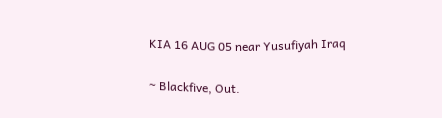KIA 16 AUG 05 near Yusufiyah Iraq

~ Blackfive, Out.